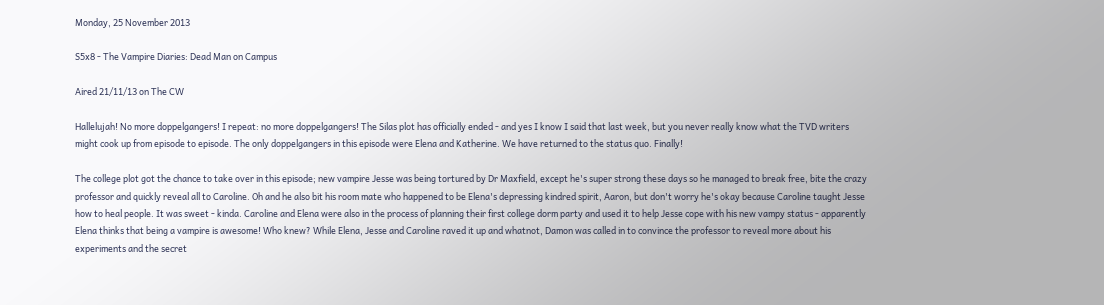Monday, 25 November 2013

S5x8 - The Vampire Diaries: Dead Man on Campus

Aired 21/11/13 on The CW

Hallelujah! No more doppelgangers! I repeat: no more doppelgangers! The Silas plot has officially ended - and yes I know I said that last week, but you never really know what the TVD writers might cook up from episode to episode. The only doppelgangers in this episode were Elena and Katherine. We have returned to the status quo. Finally!

The college plot got the chance to take over in this episode; new vampire Jesse was being tortured by Dr Maxfield, except he's super strong these days so he managed to break free, bite the crazy professor and quickly reveal all to Caroline. Oh and he also bit his room mate who happened to be Elena's depressing kindred spirit, Aaron, but don't worry he's okay because Caroline taught Jesse how to heal people. It was sweet - kinda. Caroline and Elena were also in the process of planning their first college dorm party and used it to help Jesse cope with his new vampy status - apparently Elena thinks that being a vampire is awesome! Who knew? While Elena, Jesse and Caroline raved it up and whatnot, Damon was called in to convince the professor to reveal more about his experiments and the secret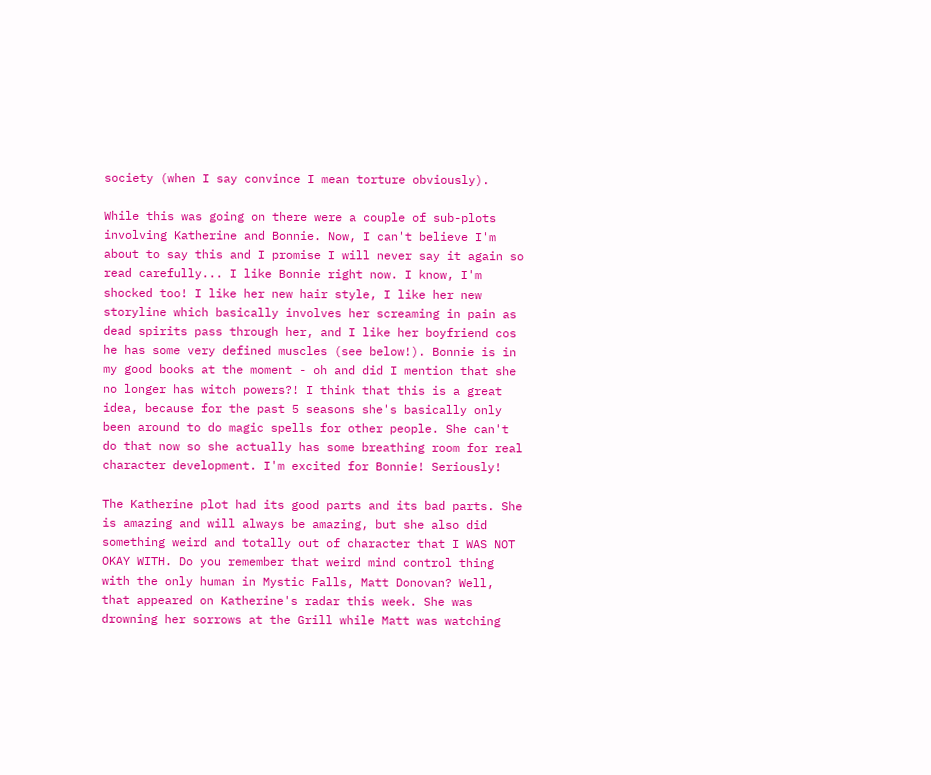society (when I say convince I mean torture obviously).

While this was going on there were a couple of sub-plots involving Katherine and Bonnie. Now, I can't believe I'm about to say this and I promise I will never say it again so read carefully... I like Bonnie right now. I know, I'm shocked too! I like her new hair style, I like her new storyline which basically involves her screaming in pain as dead spirits pass through her, and I like her boyfriend cos he has some very defined muscles (see below!). Bonnie is in my good books at the moment - oh and did I mention that she no longer has witch powers?! I think that this is a great idea, because for the past 5 seasons she's basically only been around to do magic spells for other people. She can't do that now so she actually has some breathing room for real character development. I'm excited for Bonnie! Seriously!

The Katherine plot had its good parts and its bad parts. She is amazing and will always be amazing, but she also did something weird and totally out of character that I WAS NOT OKAY WITH. Do you remember that weird mind control thing with the only human in Mystic Falls, Matt Donovan? Well, that appeared on Katherine's radar this week. She was drowning her sorrows at the Grill while Matt was watching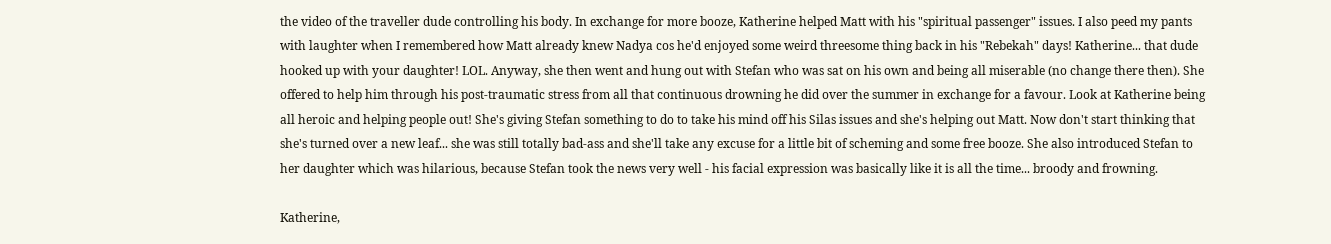the video of the traveller dude controlling his body. In exchange for more booze, Katherine helped Matt with his "spiritual passenger" issues. I also peed my pants with laughter when I remembered how Matt already knew Nadya cos he'd enjoyed some weird threesome thing back in his "Rebekah" days! Katherine... that dude hooked up with your daughter! LOL. Anyway, she then went and hung out with Stefan who was sat on his own and being all miserable (no change there then). She offered to help him through his post-traumatic stress from all that continuous drowning he did over the summer in exchange for a favour. Look at Katherine being all heroic and helping people out! She's giving Stefan something to do to take his mind off his Silas issues and she's helping out Matt. Now don't start thinking that she's turned over a new leaf... she was still totally bad-ass and she'll take any excuse for a little bit of scheming and some free booze. She also introduced Stefan to her daughter which was hilarious, because Stefan took the news very well - his facial expression was basically like it is all the time... broody and frowning.

Katherine,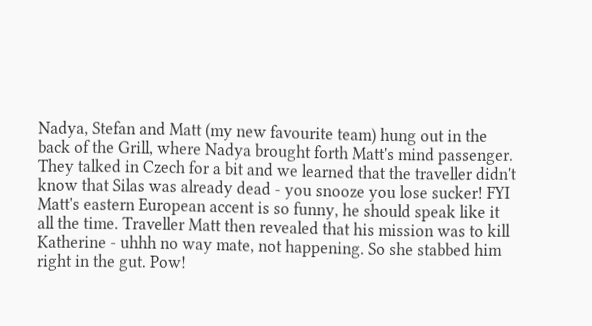Nadya, Stefan and Matt (my new favourite team) hung out in the back of the Grill, where Nadya brought forth Matt's mind passenger. They talked in Czech for a bit and we learned that the traveller didn't know that Silas was already dead - you snooze you lose sucker! FYI Matt's eastern European accent is so funny, he should speak like it all the time. Traveller Matt then revealed that his mission was to kill Katherine - uhhh no way mate, not happening. So she stabbed him right in the gut. Pow!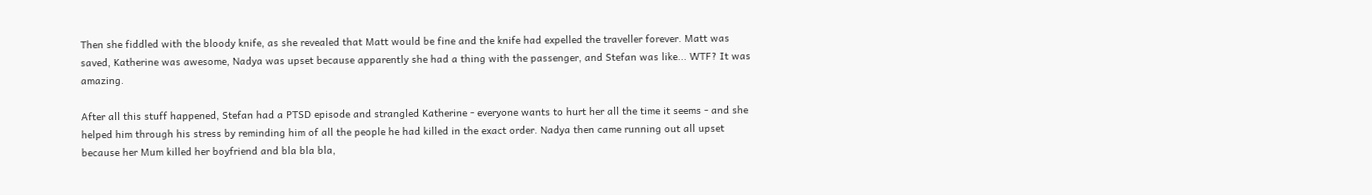Then she fiddled with the bloody knife, as she revealed that Matt would be fine and the knife had expelled the traveller forever. Matt was saved, Katherine was awesome, Nadya was upset because apparently she had a thing with the passenger, and Stefan was like... WTF? It was amazing.

After all this stuff happened, Stefan had a PTSD episode and strangled Katherine - everyone wants to hurt her all the time it seems - and she helped him through his stress by reminding him of all the people he had killed in the exact order. Nadya then came running out all upset because her Mum killed her boyfriend and bla bla bla,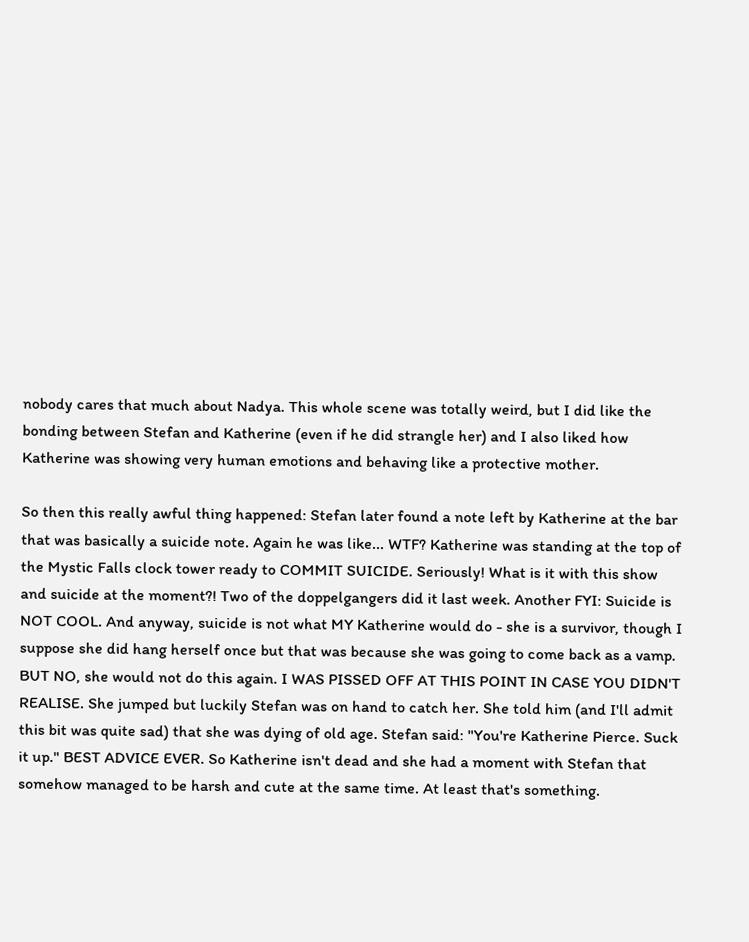nobody cares that much about Nadya. This whole scene was totally weird, but I did like the bonding between Stefan and Katherine (even if he did strangle her) and I also liked how Katherine was showing very human emotions and behaving like a protective mother.

So then this really awful thing happened: Stefan later found a note left by Katherine at the bar that was basically a suicide note. Again he was like... WTF? Katherine was standing at the top of the Mystic Falls clock tower ready to COMMIT SUICIDE. Seriously! What is it with this show and suicide at the moment?! Two of the doppelgangers did it last week. Another FYI: Suicide is NOT COOL. And anyway, suicide is not what MY Katherine would do - she is a survivor, though I suppose she did hang herself once but that was because she was going to come back as a vamp. BUT NO, she would not do this again. I WAS PISSED OFF AT THIS POINT IN CASE YOU DIDN'T REALISE. She jumped but luckily Stefan was on hand to catch her. She told him (and I'll admit this bit was quite sad) that she was dying of old age. Stefan said: "You're Katherine Pierce. Suck it up." BEST ADVICE EVER. So Katherine isn't dead and she had a moment with Stefan that somehow managed to be harsh and cute at the same time. At least that's something.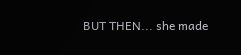BUT THEN... she made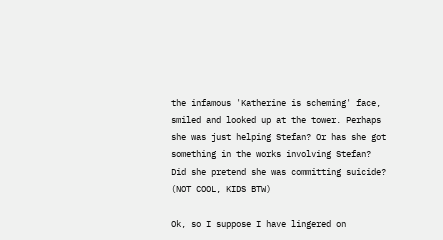the infamous 'Katherine is scheming' face, smiled and looked up at the tower. Perhaps she was just helping Stefan? Or has she got something in the works involving Stefan? Did she pretend she was committing suicide? (NOT COOL, KIDS BTW)

Ok, so I suppose I have lingered on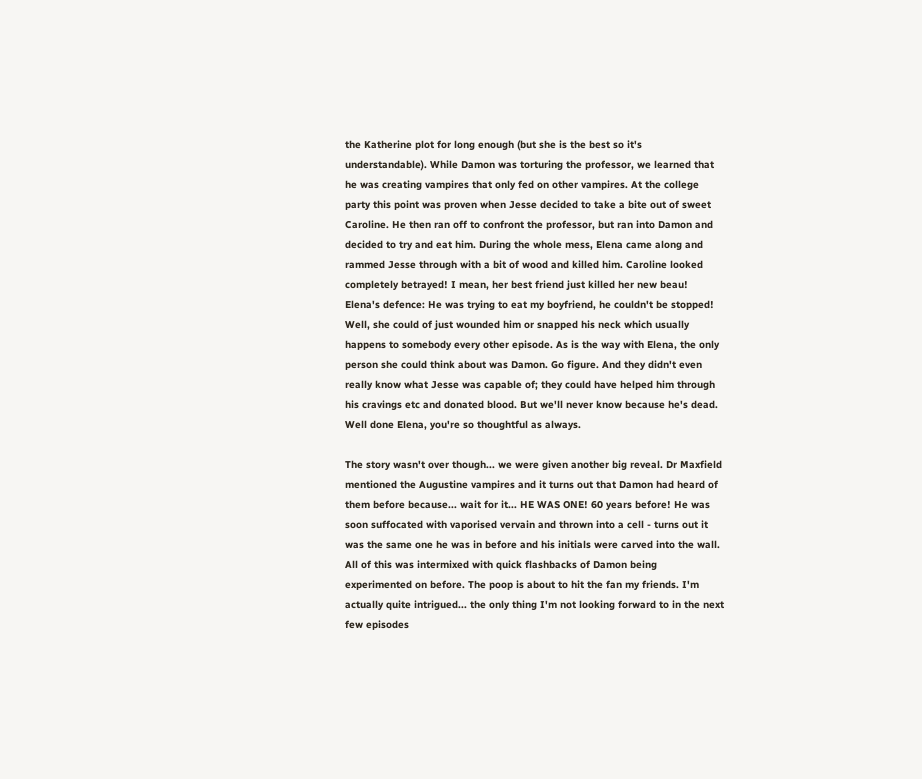the Katherine plot for long enough (but she is the best so it's understandable). While Damon was torturing the professor, we learned that he was creating vampires that only fed on other vampires. At the college party this point was proven when Jesse decided to take a bite out of sweet Caroline. He then ran off to confront the professor, but ran into Damon and decided to try and eat him. During the whole mess, Elena came along and rammed Jesse through with a bit of wood and killed him. Caroline looked completely betrayed! I mean, her best friend just killed her new beau! Elena's defence: He was trying to eat my boyfriend, he couldn't be stopped! Well, she could of just wounded him or snapped his neck which usually happens to somebody every other episode. As is the way with Elena, the only person she could think about was Damon. Go figure. And they didn't even really know what Jesse was capable of; they could have helped him through his cravings etc and donated blood. But we'll never know because he's dead. Well done Elena, you're so thoughtful as always.

The story wasn't over though... we were given another big reveal. Dr Maxfield mentioned the Augustine vampires and it turns out that Damon had heard of them before because... wait for it... HE WAS ONE! 60 years before! He was soon suffocated with vaporised vervain and thrown into a cell - turns out it was the same one he was in before and his initials were carved into the wall. All of this was intermixed with quick flashbacks of Damon being experimented on before. The poop is about to hit the fan my friends. I'm actually quite intrigued... the only thing I'm not looking forward to in the next few episodes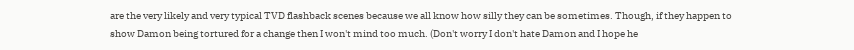are the very likely and very typical TVD flashback scenes because we all know how silly they can be sometimes. Though, if they happen to show Damon being tortured for a change then I won't mind too much. (Don't worry I don't hate Damon and I hope he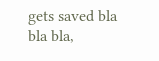gets saved bla bla bla,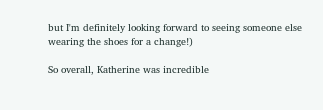but I'm definitely looking forward to seeing someone else wearing the shoes for a change!)

So overall, Katherine was incredible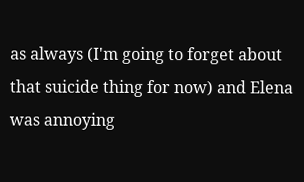as always (I'm going to forget about that suicide thing for now) and Elena was annoying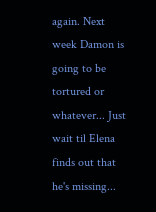again. Next week Damon is going to be tortured or whatever... Just wait til Elena finds out that he's missing...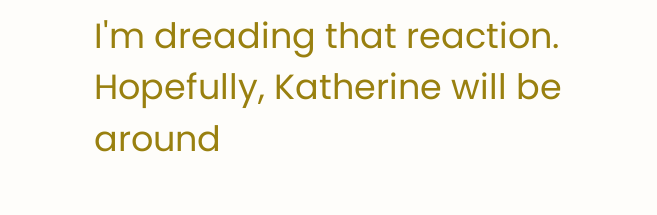I'm dreading that reaction. Hopefully, Katherine will be around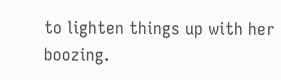to lighten things up with her boozing.